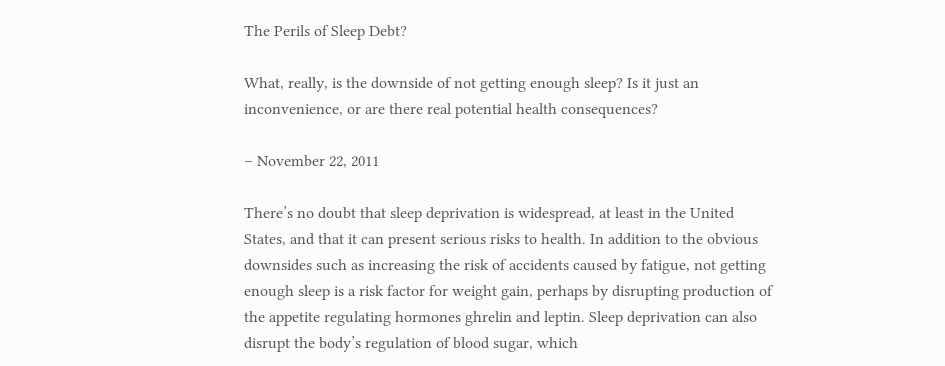The Perils of Sleep Debt?

What, really, is the downside of not getting enough sleep? Is it just an inconvenience, or are there real potential health consequences?

– November 22, 2011

There’s no doubt that sleep deprivation is widespread, at least in the United States, and that it can present serious risks to health. In addition to the obvious downsides such as increasing the risk of accidents caused by fatigue, not getting enough sleep is a risk factor for weight gain, perhaps by disrupting production of the appetite regulating hormones ghrelin and leptin. Sleep deprivation can also disrupt the body’s regulation of blood sugar, which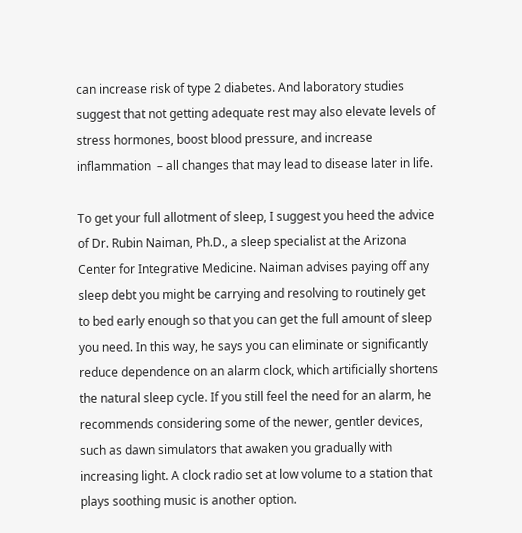can increase risk of type 2 diabetes. And laboratory studies suggest that not getting adequate rest may also elevate levels of stress hormones, boost blood pressure, and increase inflammation  – all changes that may lead to disease later in life.

To get your full allotment of sleep, I suggest you heed the advice of Dr. Rubin Naiman, Ph.D., a sleep specialist at the Arizona Center for Integrative Medicine. Naiman advises paying off any sleep debt you might be carrying and resolving to routinely get to bed early enough so that you can get the full amount of sleep you need. In this way, he says you can eliminate or significantly reduce dependence on an alarm clock, which artificially shortens the natural sleep cycle. If you still feel the need for an alarm, he recommends considering some of the newer, gentler devices, such as dawn simulators that awaken you gradually with increasing light. A clock radio set at low volume to a station that plays soothing music is another option.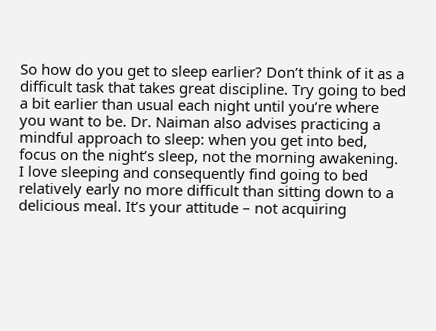So how do you get to sleep earlier? Don’t think of it as a difficult task that takes great discipline. Try going to bed a bit earlier than usual each night until you’re where you want to be. Dr. Naiman also advises practicing a mindful approach to sleep: when you get into bed, focus on the night’s sleep, not the morning awakening.  I love sleeping and consequently find going to bed relatively early no more difficult than sitting down to a delicious meal. It’s your attitude – not acquiring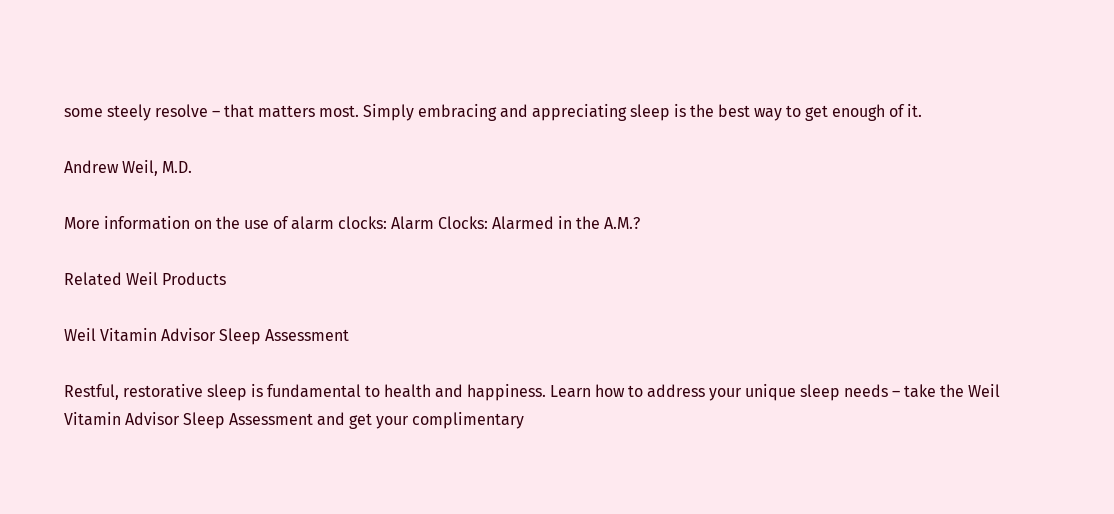some steely resolve – that matters most. Simply embracing and appreciating sleep is the best way to get enough of it.

Andrew Weil, M.D.

More information on the use of alarm clocks: Alarm Clocks: Alarmed in the A.M.?

Related Weil Products

Weil Vitamin Advisor Sleep Assessment

Restful, restorative sleep is fundamental to health and happiness. Learn how to address your unique sleep needs – take the Weil Vitamin Advisor Sleep Assessment and get your complimentary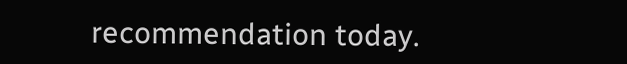recommendation today.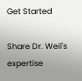Get Started

Share Dr. Weil's expertise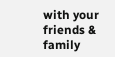with your friends & family